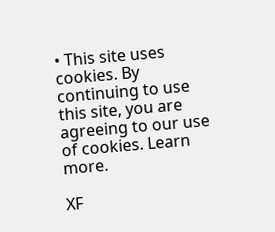• This site uses cookies. By continuing to use this site, you are agreeing to our use of cookies. Learn more.

XF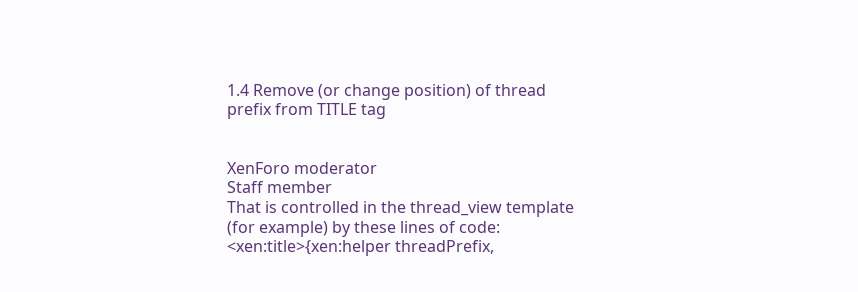1.4 Remove (or change position) of thread prefix from TITLE tag


XenForo moderator
Staff member
That is controlled in the thread_view template (for example) by these lines of code:
<xen:title>{xen:helper threadPrefix,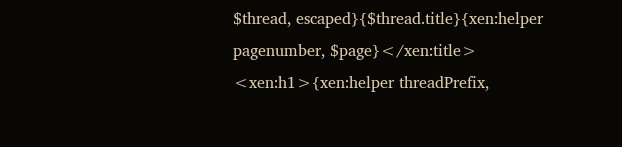$thread, escaped}{$thread.title}{xen:helper pagenumber, $page}</xen:title>
<xen:h1>{xen:helper threadPrefix,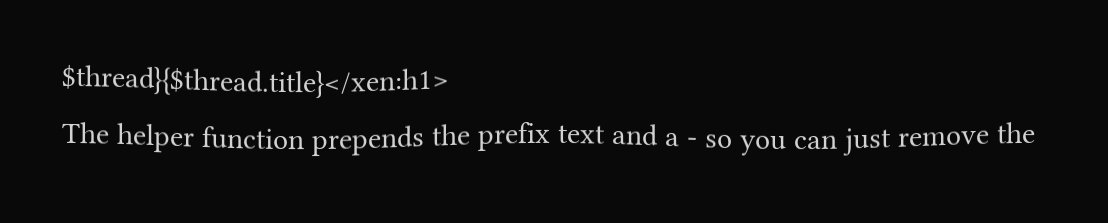$thread}{$thread.title}</xen:h1>
The helper function prepends the prefix text and a - so you can just remove the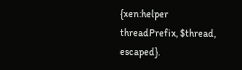{xen:helper threadPrefix, $thread, escaped}.